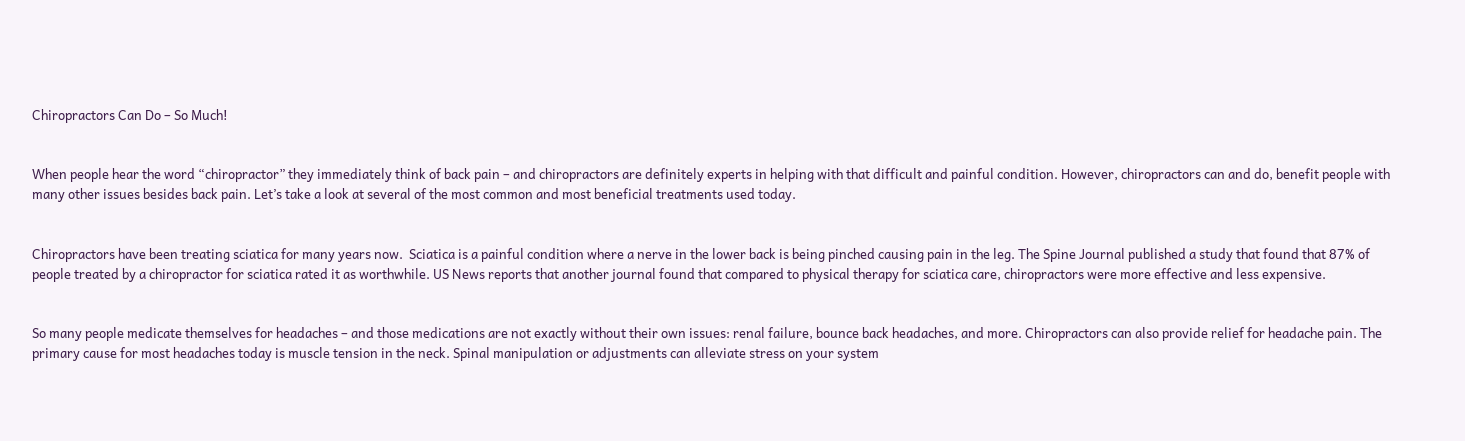Chiropractors Can Do – So Much!


When people hear the word “chiropractor” they immediately think of back pain – and chiropractors are definitely experts in helping with that difficult and painful condition. However, chiropractors can and do, benefit people with many other issues besides back pain. Let’s take a look at several of the most common and most beneficial treatments used today.


Chiropractors have been treating sciatica for many years now.  Sciatica is a painful condition where a nerve in the lower back is being pinched causing pain in the leg. The Spine Journal published a study that found that 87% of people treated by a chiropractor for sciatica rated it as worthwhile. US News reports that another journal found that compared to physical therapy for sciatica care, chiropractors were more effective and less expensive.


So many people medicate themselves for headaches – and those medications are not exactly without their own issues: renal failure, bounce back headaches, and more. Chiropractors can also provide relief for headache pain. The primary cause for most headaches today is muscle tension in the neck. Spinal manipulation or adjustments can alleviate stress on your system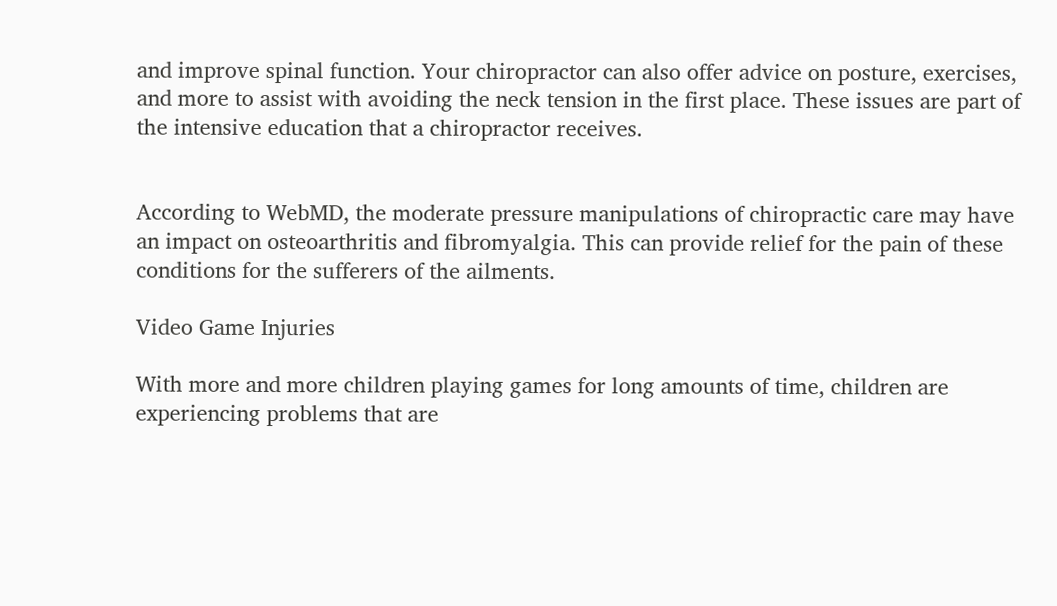and improve spinal function. Your chiropractor can also offer advice on posture, exercises, and more to assist with avoiding the neck tension in the first place. These issues are part of the intensive education that a chiropractor receives.


According to WebMD, the moderate pressure manipulations of chiropractic care may have an impact on osteoarthritis and fibromyalgia. This can provide relief for the pain of these conditions for the sufferers of the ailments.

Video Game Injuries

With more and more children playing games for long amounts of time, children are experiencing problems that are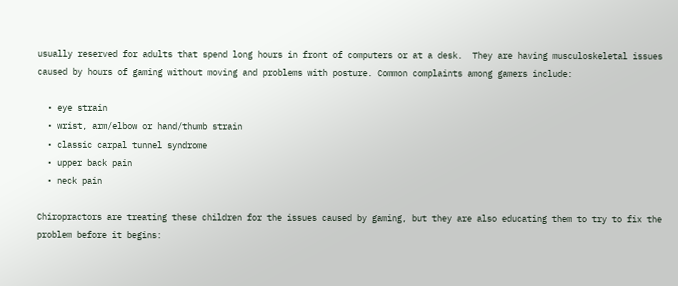usually reserved for adults that spend long hours in front of computers or at a desk.  They are having musculoskeletal issues caused by hours of gaming without moving and problems with posture. Common complaints among gamers include:

  • eye strain
  • wrist, arm/elbow or hand/thumb strain
  • classic carpal tunnel syndrome
  • upper back pain
  • neck pain

Chiropractors are treating these children for the issues caused by gaming, but they are also educating them to try to fix the problem before it begins: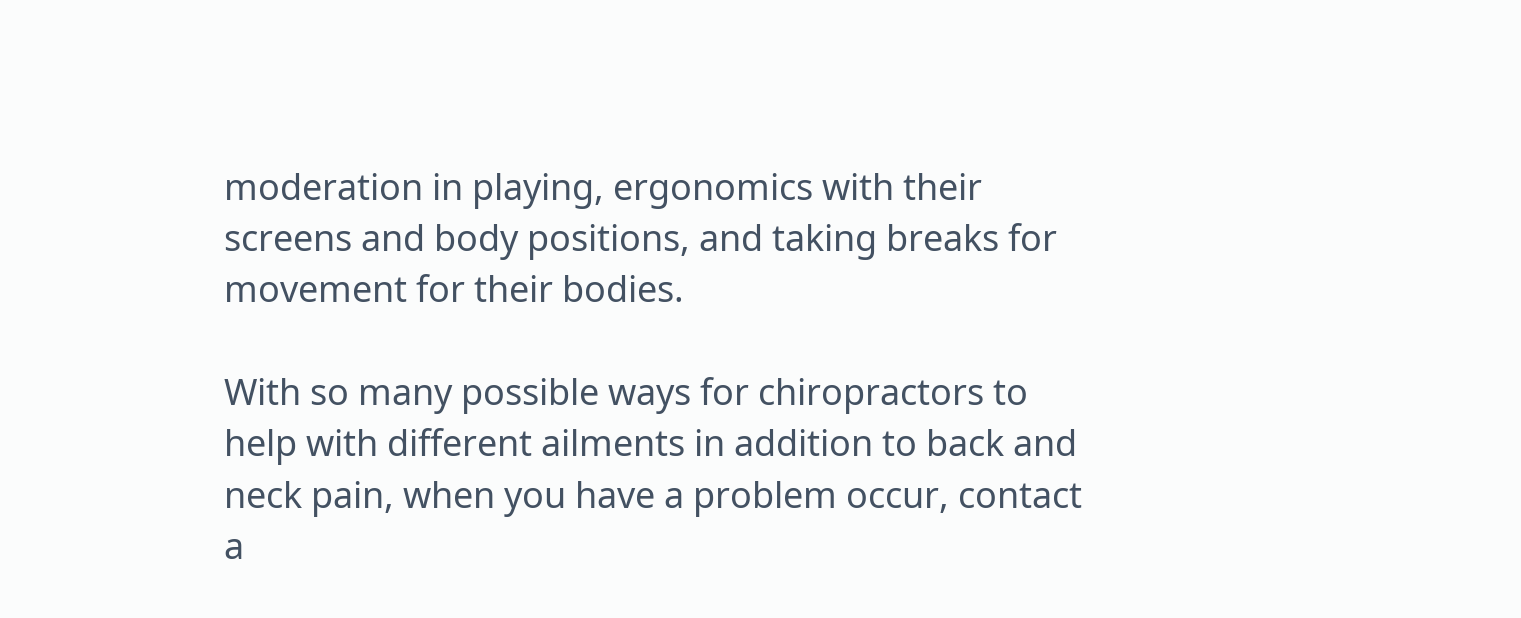moderation in playing, ergonomics with their screens and body positions, and taking breaks for movement for their bodies.

With so many possible ways for chiropractors to help with different ailments in addition to back and neck pain, when you have a problem occur, contact a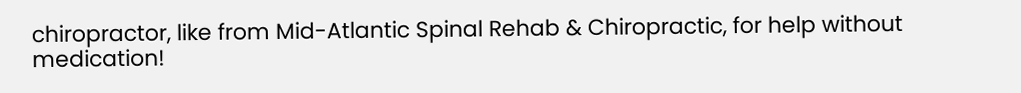chiropractor, like from Mid-Atlantic Spinal Rehab & Chiropractic, for help without medication!